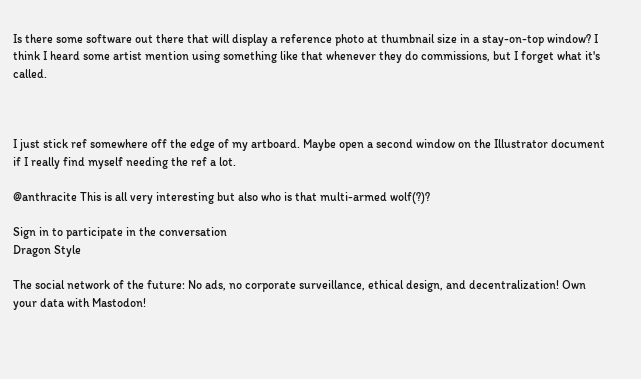Is there some software out there that will display a reference photo at thumbnail size in a stay-on-top window? I think I heard some artist mention using something like that whenever they do commissions, but I forget what it's called.



I just stick ref somewhere off the edge of my artboard. Maybe open a second window on the Illustrator document if I really find myself needing the ref a lot.

@anthracite This is all very interesting but also who is that multi-armed wolf(?)?

Sign in to participate in the conversation
Dragon Style

The social network of the future: No ads, no corporate surveillance, ethical design, and decentralization! Own your data with Mastodon!